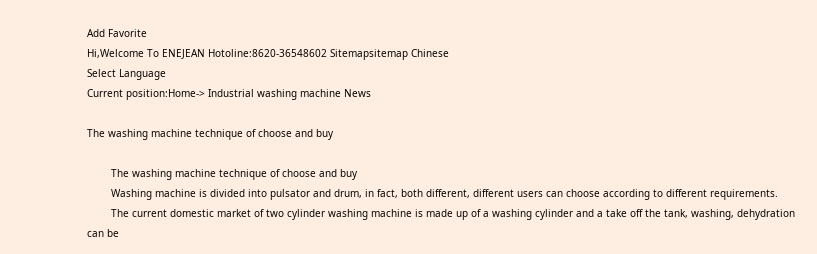Add Favorite
Hi,Welcome To ENEJEAN Hotoline:8620-36548602 Sitemapsitemap Chinese
Select Language
Current position:Home-> Industrial washing machine News

The washing machine technique of choose and buy

        The washing machine technique of choose and buy
        Washing machine is divided into pulsator and drum, in fact, both different, different users can choose according to different requirements.
        The current domestic market of two cylinder washing machine is made up of a washing cylinder and a take off the tank, washing, dehydration can be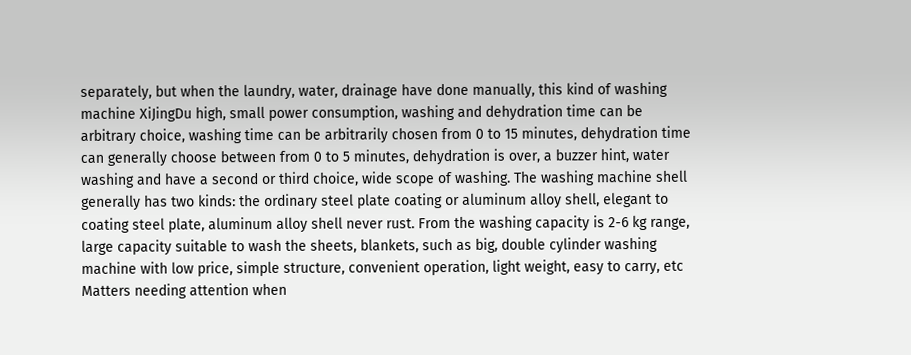separately, but when the laundry, water, drainage have done manually, this kind of washing machine XiJingDu high, small power consumption, washing and dehydration time can be arbitrary choice, washing time can be arbitrarily chosen from 0 to 15 minutes, dehydration time can generally choose between from 0 to 5 minutes, dehydration is over, a buzzer hint, water washing and have a second or third choice, wide scope of washing. The washing machine shell generally has two kinds: the ordinary steel plate coating or aluminum alloy shell, elegant to coating steel plate, aluminum alloy shell never rust. From the washing capacity is 2-6 kg range, large capacity suitable to wash the sheets, blankets, such as big, double cylinder washing machine with low price, simple structure, convenient operation, light weight, easy to carry, etc
Matters needing attention when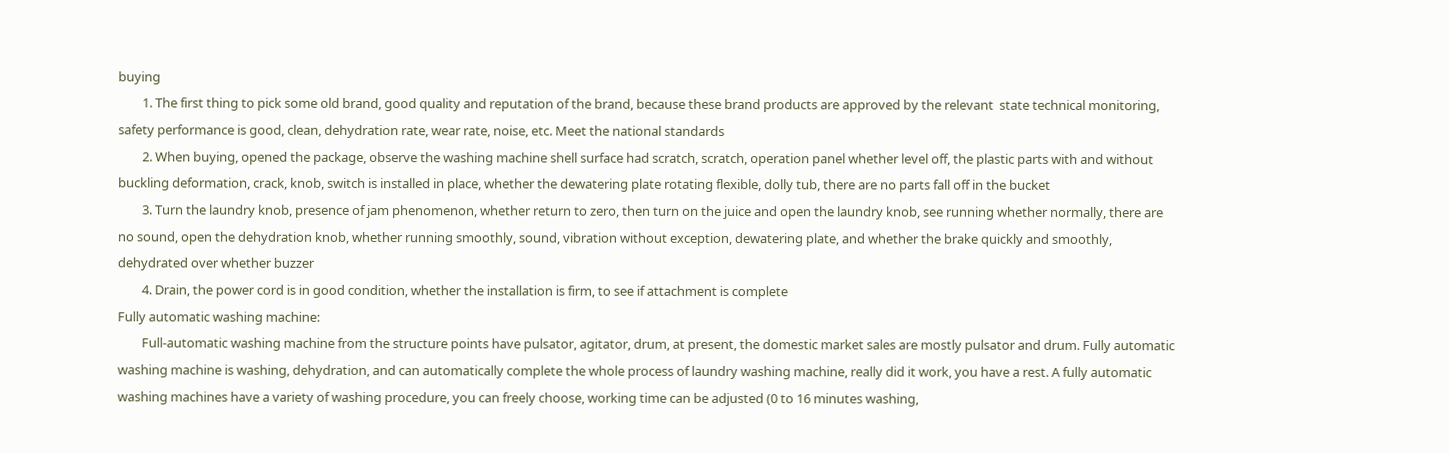buying
        1. The first thing to pick some old brand, good quality and reputation of the brand, because these brand products are approved by the relevant  state technical monitoring, safety performance is good, clean, dehydration rate, wear rate, noise, etc. Meet the national standards
        2. When buying, opened the package, observe the washing machine shell surface had scratch, scratch, operation panel whether level off, the plastic parts with and without buckling deformation, crack, knob, switch is installed in place, whether the dewatering plate rotating flexible, dolly tub, there are no parts fall off in the bucket
        3. Turn the laundry knob, presence of jam phenomenon, whether return to zero, then turn on the juice and open the laundry knob, see running whether normally, there are no sound, open the dehydration knob, whether running smoothly, sound, vibration without exception, dewatering plate, and whether the brake quickly and smoothly, dehydrated over whether buzzer
        4. Drain, the power cord is in good condition, whether the installation is firm, to see if attachment is complete
Fully automatic washing machine:
        Full-automatic washing machine from the structure points have pulsator, agitator, drum, at present, the domestic market sales are mostly pulsator and drum. Fully automatic washing machine is washing, dehydration, and can automatically complete the whole process of laundry washing machine, really did it work, you have a rest. A fully automatic washing machines have a variety of washing procedure, you can freely choose, working time can be adjusted (0 to 16 minutes washing,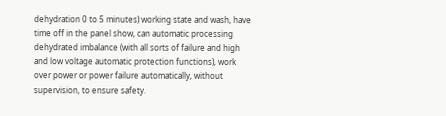dehydration 0 to 5 minutes) working state and wash, have time off in the panel show, can automatic processing dehydrated imbalance (with all sorts of failure and high and low voltage automatic protection functions), work over power or power failure automatically, without supervision, to ensure safety.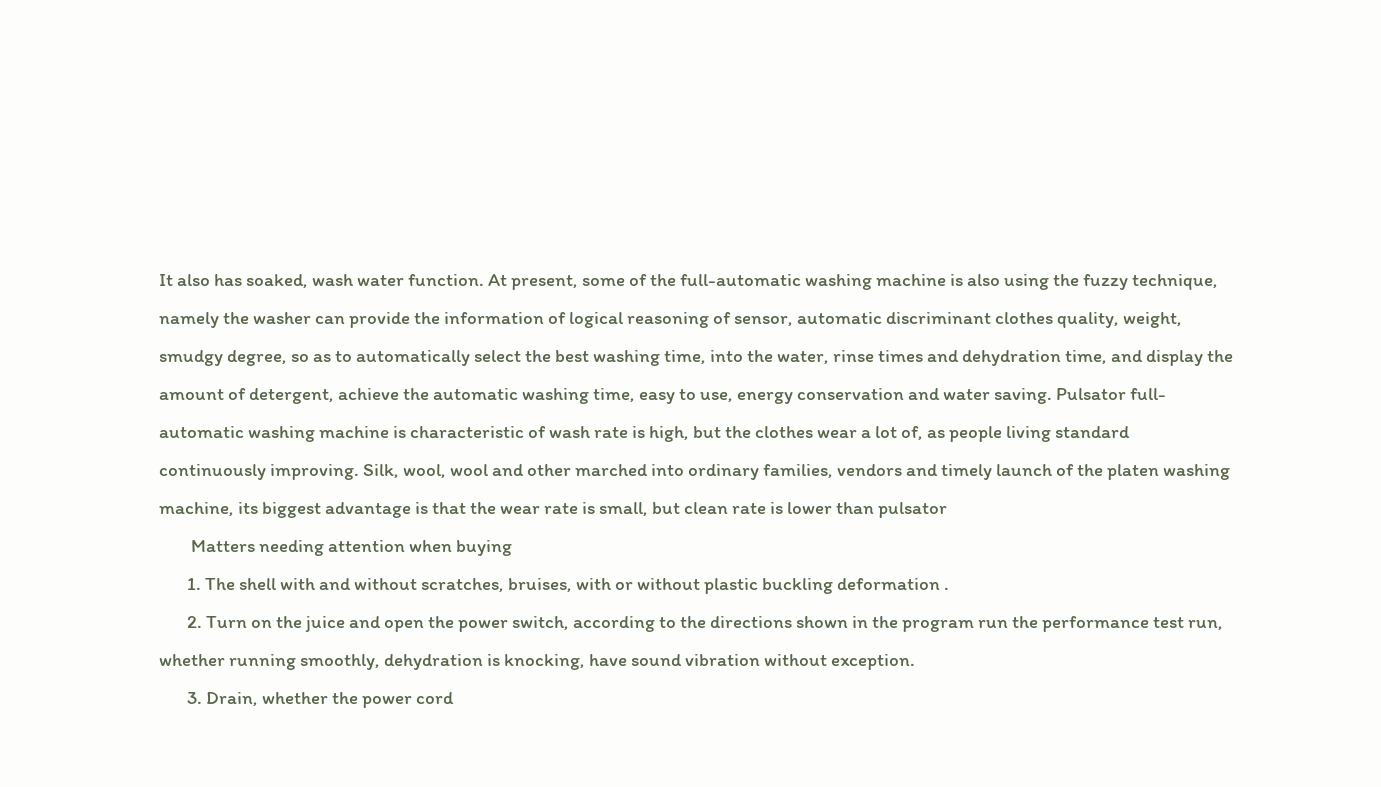It also has soaked, wash water function. At present, some of the full-automatic washing machine is also using the fuzzy technique, namely the washer can provide the information of logical reasoning of sensor, automatic discriminant clothes quality, weight, smudgy degree, so as to automatically select the best washing time, into the water, rinse times and dehydration time, and display the amount of detergent, achieve the automatic washing time, easy to use, energy conservation and water saving. Pulsator full-automatic washing machine is characteristic of wash rate is high, but the clothes wear a lot of, as people living standard continuously improving. Silk, wool, wool and other marched into ordinary families, vendors and timely launch of the platen washing machine, its biggest advantage is that the wear rate is small, but clean rate is lower than pulsator
        Matters needing attention when buying
       1. The shell with and without scratches, bruises, with or without plastic buckling deformation .
       2. Turn on the juice and open the power switch, according to the directions shown in the program run the performance test run, whether running smoothly, dehydration is knocking, have sound vibration without exception.
       3. Drain, whether the power cord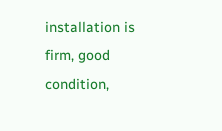installation is firm, good condition,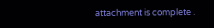attachment is complete .